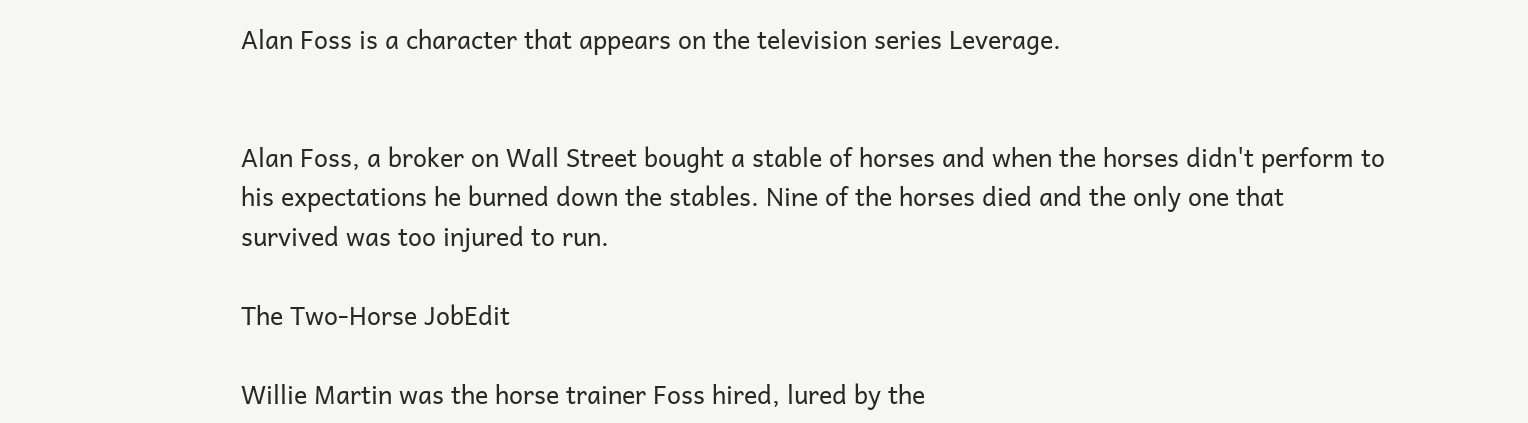Alan Foss is a character that appears on the television series Leverage.


Alan Foss, a broker on Wall Street bought a stable of horses and when the horses didn't perform to his expectations he burned down the stables. Nine of the horses died and the only one that survived was too injured to run.

The Two-Horse JobEdit

Willie Martin was the horse trainer Foss hired, lured by the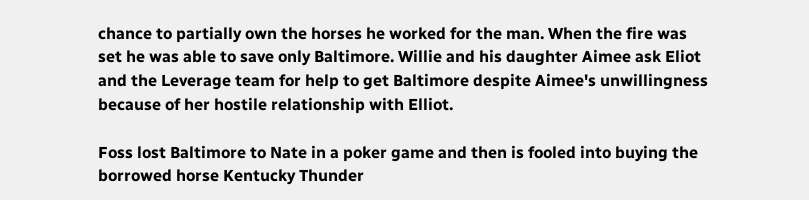chance to partially own the horses he worked for the man. When the fire was set he was able to save only Baltimore. Willie and his daughter Aimee ask Eliot and the Leverage team for help to get Baltimore despite Aimee's unwillingness because of her hostile relationship with Elliot.

Foss lost Baltimore to Nate in a poker game and then is fooled into buying the borrowed horse Kentucky Thunder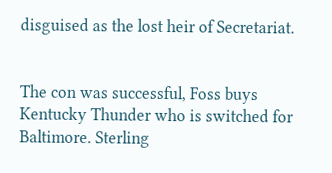disguised as the lost heir of Secretariat.


The con was successful, Foss buys Kentucky Thunder who is switched for Baltimore. Sterling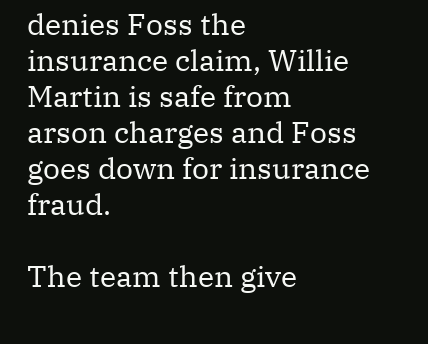denies Foss the insurance claim, Willie Martin is safe from arson charges and Foss goes down for insurance fraud.

The team then give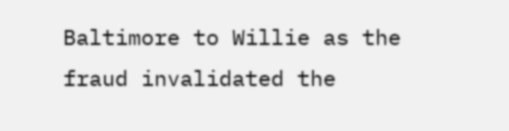Baltimore to Willie as the fraud invalidated the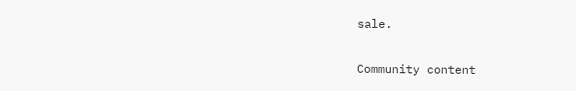sale.

Community content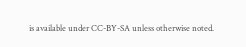is available under CC-BY-SA unless otherwise noted.